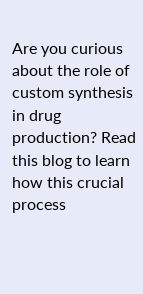Are you curious about the role of custom synthesis in drug production? Read this blog to learn how this crucial process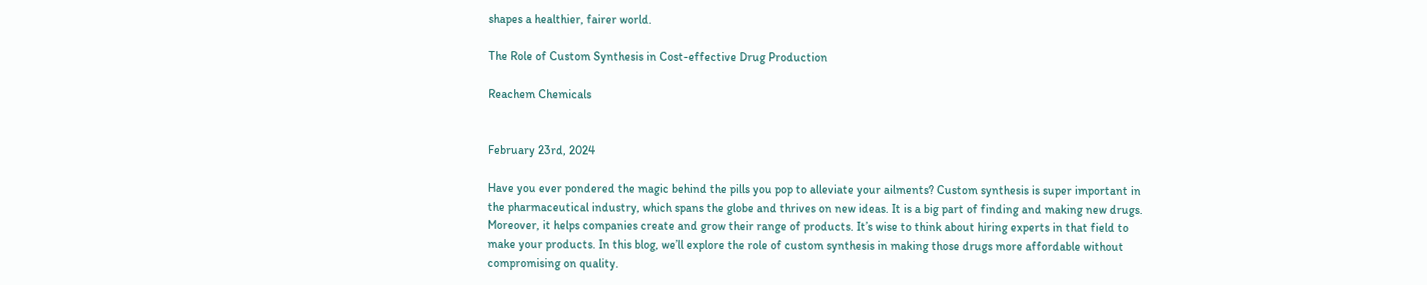shapes a healthier, fairer world.

The Role of Custom Synthesis in Cost-effective Drug Production

Reachem Chemicals


February 23rd, 2024

Have you ever pondered the magic behind the pills you pop to alleviate your ailments? Custom synthesis is super important in the pharmaceutical industry, which spans the globe and thrives on new ideas. It is a big part of finding and making new drugs. Moreover, it helps companies create and grow their range of products. It’s wise to think about hiring experts in that field to make your products. In this blog, we’ll explore the role of custom synthesis in making those drugs more affordable without compromising on quality.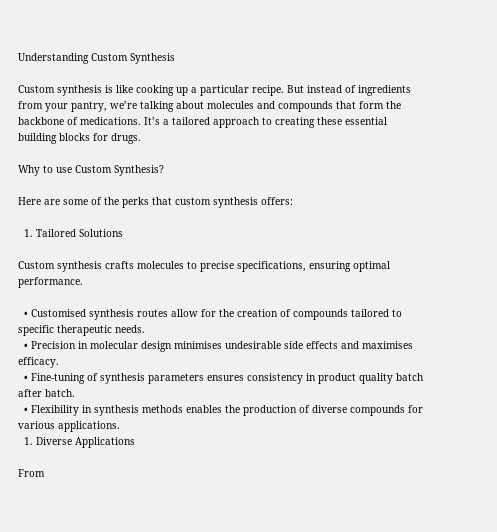Understanding Custom Synthesis

Custom synthesis is like cooking up a particular recipe. But instead of ingredients from your pantry, we’re talking about molecules and compounds that form the backbone of medications. It’s a tailored approach to creating these essential building blocks for drugs.

Why to use Custom Synthesis?

Here are some of the perks that custom synthesis offers:

  1. Tailored Solutions

Custom synthesis crafts molecules to precise specifications, ensuring optimal performance.

  • Customised synthesis routes allow for the creation of compounds tailored to specific therapeutic needs.
  • Precision in molecular design minimises undesirable side effects and maximises efficacy.
  • Fine-tuning of synthesis parameters ensures consistency in product quality batch after batch.
  • Flexibility in synthesis methods enables the production of diverse compounds for various applications.
  1. Diverse Applications

From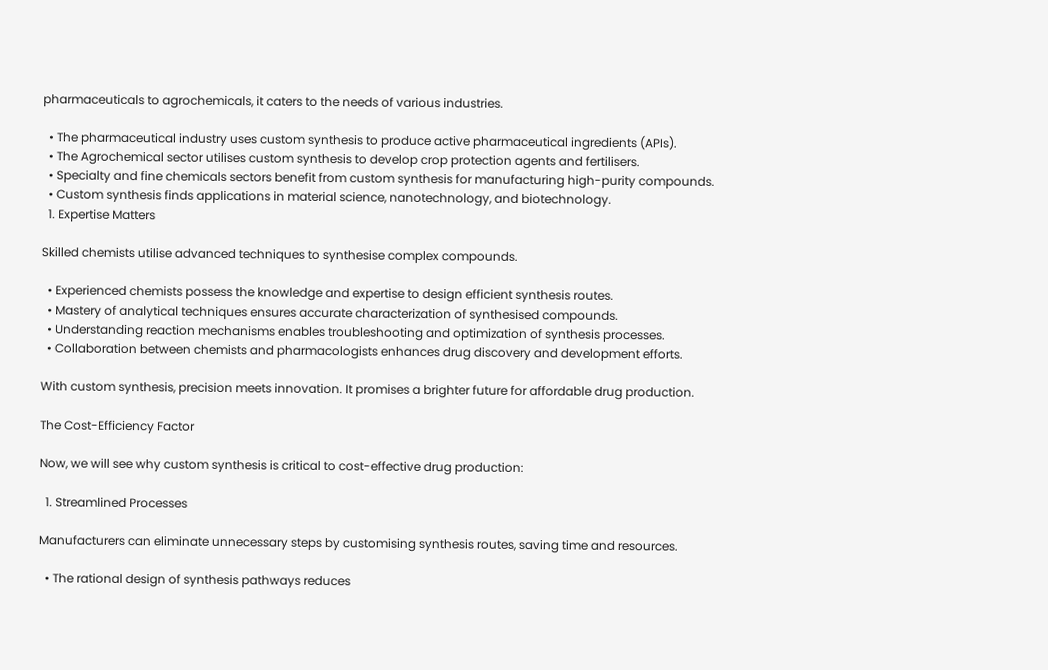pharmaceuticals to agrochemicals, it caters to the needs of various industries.

  • The pharmaceutical industry uses custom synthesis to produce active pharmaceutical ingredients (APIs).
  • The Agrochemical sector utilises custom synthesis to develop crop protection agents and fertilisers.
  • Specialty and fine chemicals sectors benefit from custom synthesis for manufacturing high-purity compounds.
  • Custom synthesis finds applications in material science, nanotechnology, and biotechnology.
  1. Expertise Matters

Skilled chemists utilise advanced techniques to synthesise complex compounds.

  • Experienced chemists possess the knowledge and expertise to design efficient synthesis routes.
  • Mastery of analytical techniques ensures accurate characterization of synthesised compounds.
  • Understanding reaction mechanisms enables troubleshooting and optimization of synthesis processes.
  • Collaboration between chemists and pharmacologists enhances drug discovery and development efforts.

With custom synthesis, precision meets innovation. It promises a brighter future for affordable drug production.

The Cost-Efficiency Factor

Now, we will see why custom synthesis is critical to cost-effective drug production:

  1. Streamlined Processes

Manufacturers can eliminate unnecessary steps by customising synthesis routes, saving time and resources.

  • The rational design of synthesis pathways reduces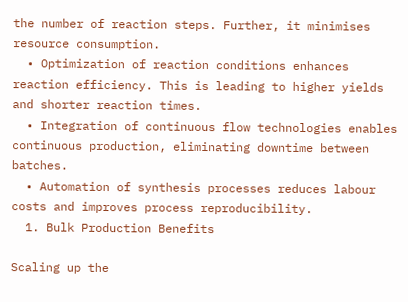the number of reaction steps. Further, it minimises resource consumption.
  • Optimization of reaction conditions enhances reaction efficiency. This is leading to higher yields and shorter reaction times.
  • Integration of continuous flow technologies enables continuous production, eliminating downtime between batches.
  • Automation of synthesis processes reduces labour costs and improves process reproducibility.
  1. Bulk Production Benefits

Scaling up the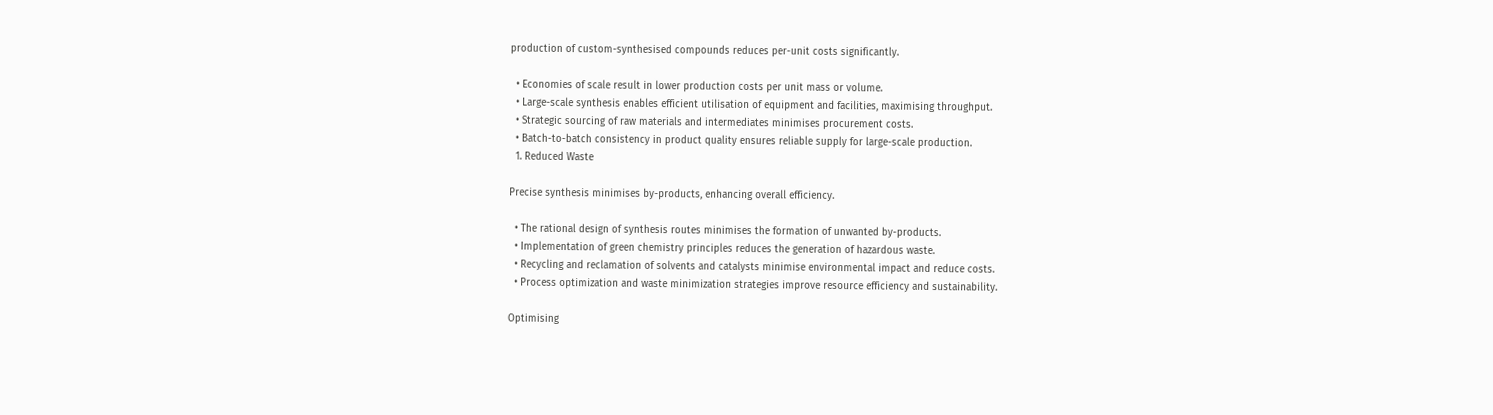production of custom-synthesised compounds reduces per-unit costs significantly.

  • Economies of scale result in lower production costs per unit mass or volume.
  • Large-scale synthesis enables efficient utilisation of equipment and facilities, maximising throughput.
  • Strategic sourcing of raw materials and intermediates minimises procurement costs.
  • Batch-to-batch consistency in product quality ensures reliable supply for large-scale production.
  1. Reduced Waste

Precise synthesis minimises by-products, enhancing overall efficiency.

  • The rational design of synthesis routes minimises the formation of unwanted by-products.
  • Implementation of green chemistry principles reduces the generation of hazardous waste.
  • Recycling and reclamation of solvents and catalysts minimise environmental impact and reduce costs.
  • Process optimization and waste minimization strategies improve resource efficiency and sustainability.

Optimising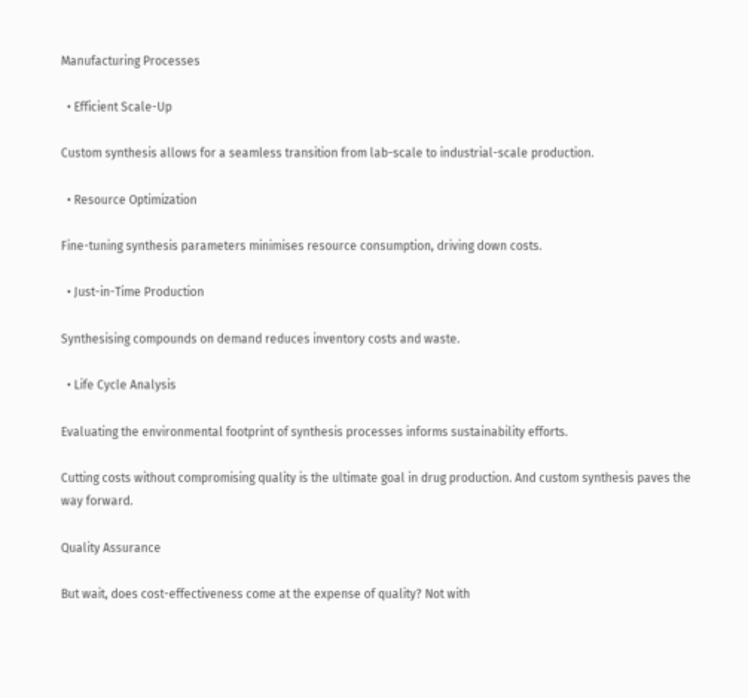Manufacturing Processes

  • Efficient Scale-Up

Custom synthesis allows for a seamless transition from lab-scale to industrial-scale production.

  • Resource Optimization

Fine-tuning synthesis parameters minimises resource consumption, driving down costs.

  • Just-in-Time Production

Synthesising compounds on demand reduces inventory costs and waste.

  • Life Cycle Analysis

Evaluating the environmental footprint of synthesis processes informs sustainability efforts.

Cutting costs without compromising quality is the ultimate goal in drug production. And custom synthesis paves the way forward.

Quality Assurance

But wait, does cost-effectiveness come at the expense of quality? Not with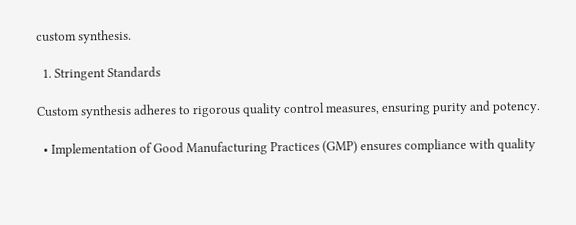custom synthesis.

  1. Stringent Standards

Custom synthesis adheres to rigorous quality control measures, ensuring purity and potency.

  • Implementation of Good Manufacturing Practices (GMP) ensures compliance with quality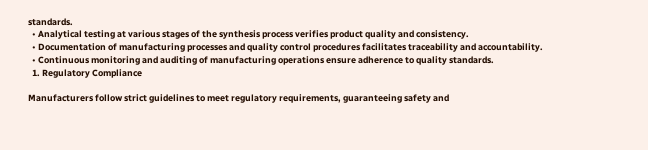standards.
  • Analytical testing at various stages of the synthesis process verifies product quality and consistency.
  • Documentation of manufacturing processes and quality control procedures facilitates traceability and accountability.
  • Continuous monitoring and auditing of manufacturing operations ensure adherence to quality standards.
  1. Regulatory Compliance

Manufacturers follow strict guidelines to meet regulatory requirements, guaranteeing safety and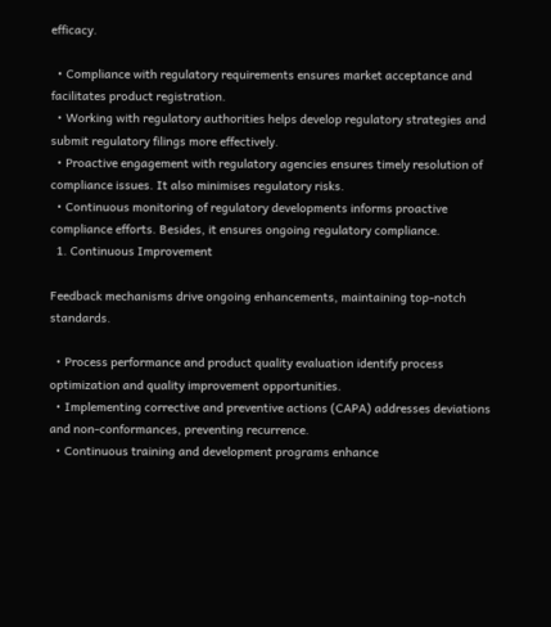efficacy.

  • Compliance with regulatory requirements ensures market acceptance and facilitates product registration.
  • Working with regulatory authorities helps develop regulatory strategies and submit regulatory filings more effectively.
  • Proactive engagement with regulatory agencies ensures timely resolution of compliance issues. It also minimises regulatory risks.
  • Continuous monitoring of regulatory developments informs proactive compliance efforts. Besides, it ensures ongoing regulatory compliance.
  1. Continuous Improvement

Feedback mechanisms drive ongoing enhancements, maintaining top-notch standards.

  • Process performance and product quality evaluation identify process optimization and quality improvement opportunities.
  • Implementing corrective and preventive actions (CAPA) addresses deviations and non-conformances, preventing recurrence.
  • Continuous training and development programs enhance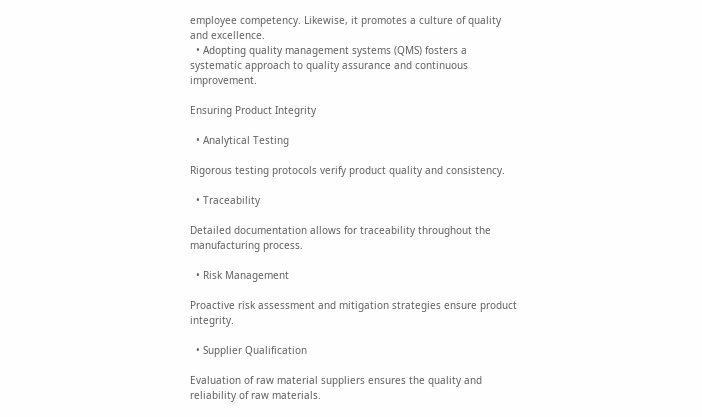employee competency. Likewise, it promotes a culture of quality and excellence.
  • Adopting quality management systems (QMS) fosters a systematic approach to quality assurance and continuous improvement.

Ensuring Product Integrity

  • Analytical Testing

Rigorous testing protocols verify product quality and consistency.

  • Traceability

Detailed documentation allows for traceability throughout the manufacturing process.

  • Risk Management

Proactive risk assessment and mitigation strategies ensure product integrity.

  • Supplier Qualification

Evaluation of raw material suppliers ensures the quality and reliability of raw materials.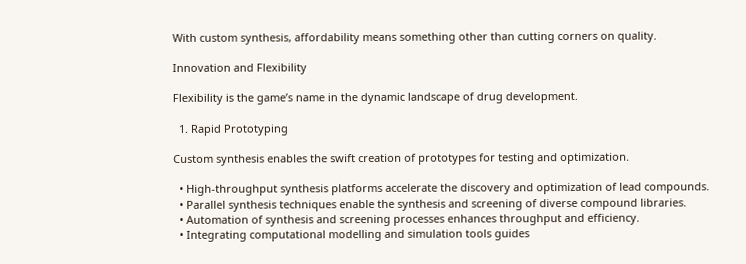With custom synthesis, affordability means something other than cutting corners on quality.

Innovation and Flexibility

Flexibility is the game’s name in the dynamic landscape of drug development.

  1. Rapid Prototyping

Custom synthesis enables the swift creation of prototypes for testing and optimization.

  • High-throughput synthesis platforms accelerate the discovery and optimization of lead compounds.
  • Parallel synthesis techniques enable the synthesis and screening of diverse compound libraries.
  • Automation of synthesis and screening processes enhances throughput and efficiency.
  • Integrating computational modelling and simulation tools guides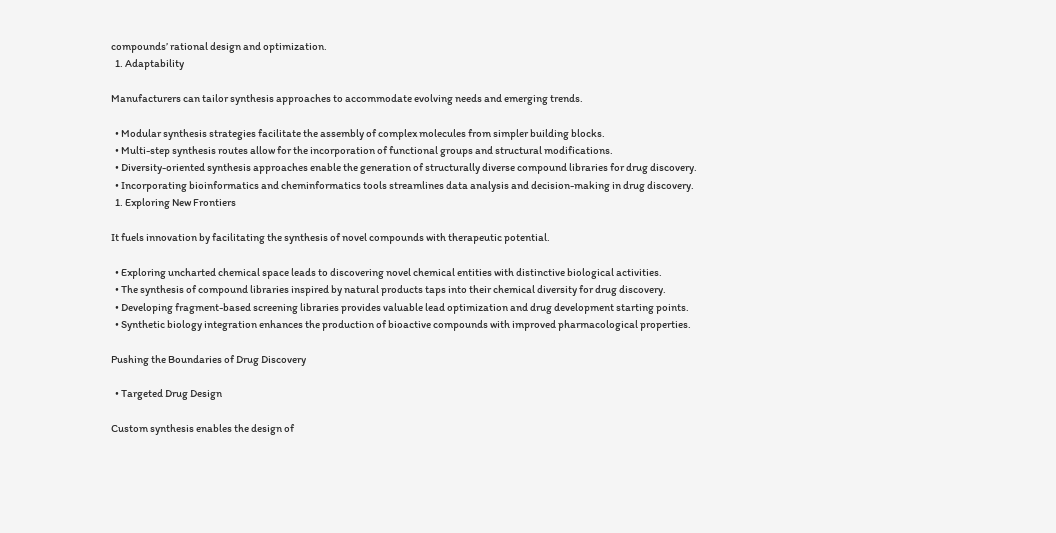compounds’ rational design and optimization.
  1. Adaptability

Manufacturers can tailor synthesis approaches to accommodate evolving needs and emerging trends.

  • Modular synthesis strategies facilitate the assembly of complex molecules from simpler building blocks.
  • Multi-step synthesis routes allow for the incorporation of functional groups and structural modifications.
  • Diversity-oriented synthesis approaches enable the generation of structurally diverse compound libraries for drug discovery.
  • Incorporating bioinformatics and cheminformatics tools streamlines data analysis and decision-making in drug discovery.
  1. Exploring New Frontiers

It fuels innovation by facilitating the synthesis of novel compounds with therapeutic potential.

  • Exploring uncharted chemical space leads to discovering novel chemical entities with distinctive biological activities.
  • The synthesis of compound libraries inspired by natural products taps into their chemical diversity for drug discovery.
  • Developing fragment-based screening libraries provides valuable lead optimization and drug development starting points.
  • Synthetic biology integration enhances the production of bioactive compounds with improved pharmacological properties.

Pushing the Boundaries of Drug Discovery

  • Targeted Drug Design

Custom synthesis enables the design of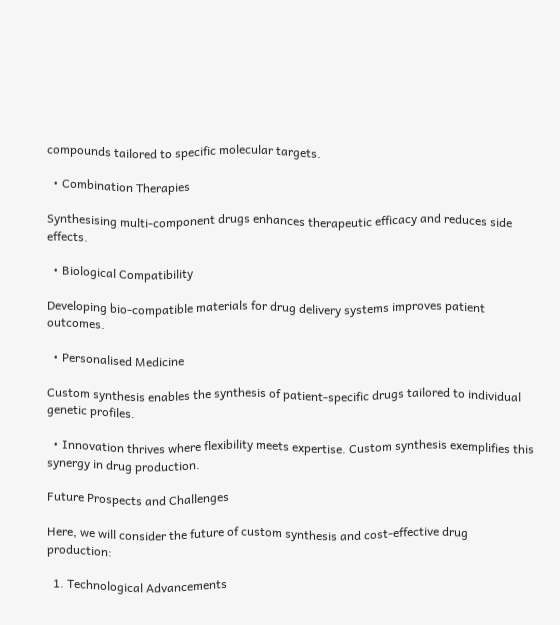compounds tailored to specific molecular targets.

  • Combination Therapies

Synthesising multi-component drugs enhances therapeutic efficacy and reduces side effects.

  • Biological Compatibility

Developing bio-compatible materials for drug delivery systems improves patient outcomes.

  • Personalised Medicine

Custom synthesis enables the synthesis of patient-specific drugs tailored to individual genetic profiles.

  • Innovation thrives where flexibility meets expertise. Custom synthesis exemplifies this synergy in drug production.

Future Prospects and Challenges

Here, we will consider the future of custom synthesis and cost-effective drug production:

  1. Technological Advancements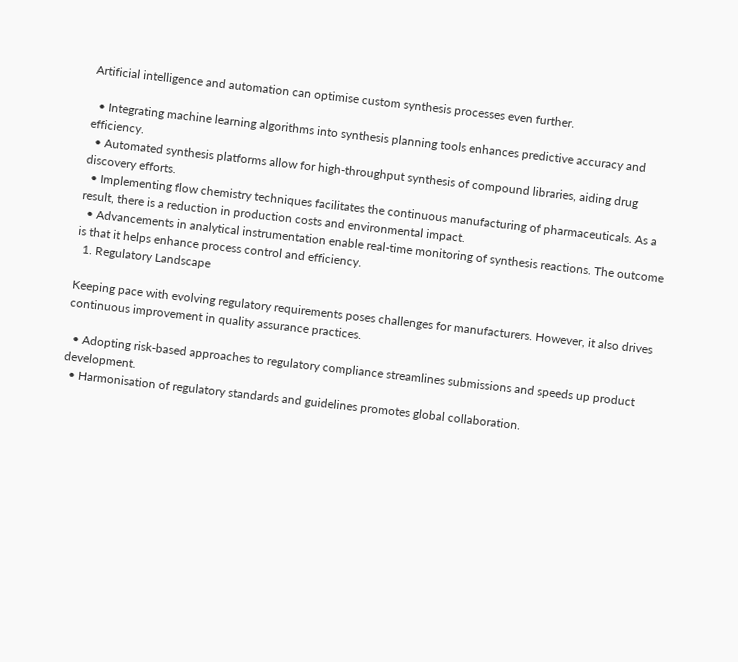Artificial intelligence and automation can optimise custom synthesis processes even further.

  • Integrating machine learning algorithms into synthesis planning tools enhances predictive accuracy and efficiency.
  • Automated synthesis platforms allow for high-throughput synthesis of compound libraries, aiding drug discovery efforts.
  • Implementing flow chemistry techniques facilitates the continuous manufacturing of pharmaceuticals. As a result, there is a reduction in production costs and environmental impact.
  • Advancements in analytical instrumentation enable real-time monitoring of synthesis reactions. The outcome is that it helps enhance process control and efficiency.
  1. Regulatory Landscape

Keeping pace with evolving regulatory requirements poses challenges for manufacturers. However, it also drives continuous improvement in quality assurance practices.

  • Adopting risk-based approaches to regulatory compliance streamlines submissions and speeds up product development.
  • Harmonisation of regulatory standards and guidelines promotes global collaboration.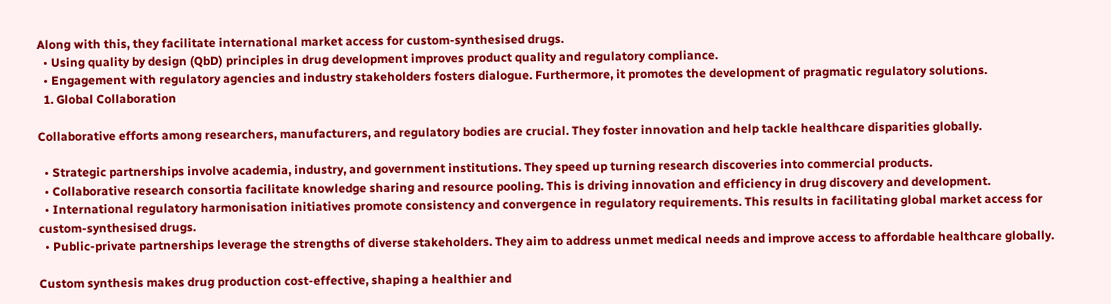Along with this, they facilitate international market access for custom-synthesised drugs.
  • Using quality by design (QbD) principles in drug development improves product quality and regulatory compliance.
  • Engagement with regulatory agencies and industry stakeholders fosters dialogue. Furthermore, it promotes the development of pragmatic regulatory solutions.
  1. Global Collaboration

Collaborative efforts among researchers, manufacturers, and regulatory bodies are crucial. They foster innovation and help tackle healthcare disparities globally.

  • Strategic partnerships involve academia, industry, and government institutions. They speed up turning research discoveries into commercial products.
  • Collaborative research consortia facilitate knowledge sharing and resource pooling. This is driving innovation and efficiency in drug discovery and development.
  • International regulatory harmonisation initiatives promote consistency and convergence in regulatory requirements. This results in facilitating global market access for custom-synthesised drugs.
  • Public-private partnerships leverage the strengths of diverse stakeholders. They aim to address unmet medical needs and improve access to affordable healthcare globally.

Custom synthesis makes drug production cost-effective, shaping a healthier and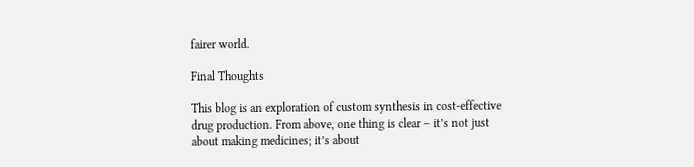fairer world.

Final Thoughts

This blog is an exploration of custom synthesis in cost-effective drug production. From above, one thing is clear – it’s not just about making medicines; it’s about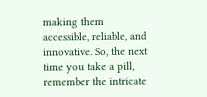making them accessible, reliable, and innovative. So, the next time you take a pill, remember the intricate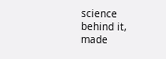science behind it, made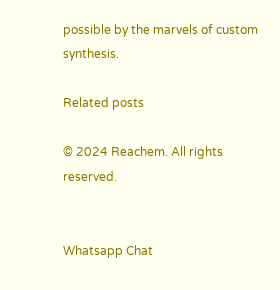possible by the marvels of custom synthesis.

Related posts

© 2024 Reachem. All rights reserved.


Whatsapp Chat